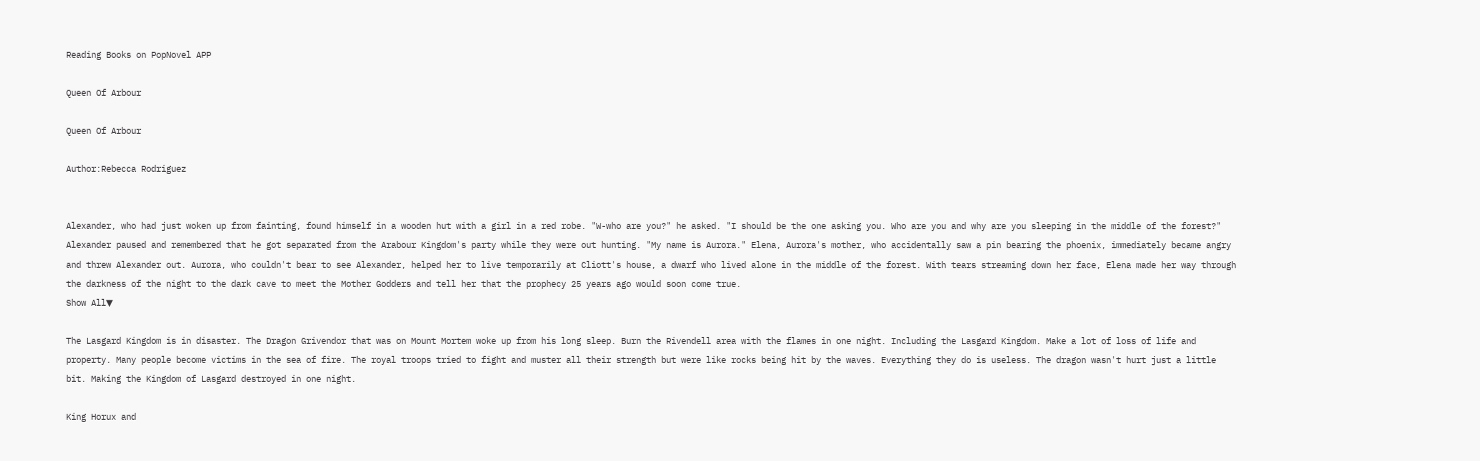Reading Books on PopNovel APP

Queen Of Arbour

Queen Of Arbour

Author:Rebecca Rodriguez


Alexander, who had just woken up from fainting, found himself in a wooden hut with a girl in a red robe. "W-who are you?" he asked. "I should be the one asking you. Who are you and why are you sleeping in the middle of the forest?" Alexander paused and remembered that he got separated from the Arabour Kingdom's party while they were out hunting. "My name is Aurora." Elena, Aurora's mother, who accidentally saw a pin bearing the phoenix, immediately became angry and threw Alexander out. Aurora, who couldn't bear to see Alexander, helped her to live temporarily at Cliott's house, a dwarf who lived alone in the middle of the forest. With tears streaming down her face, Elena made her way through the darkness of the night to the dark cave to meet the Mother Godders and tell her that the prophecy 25 years ago would soon come true.
Show All▼

The Lasgard Kingdom is in disaster. The Dragon Grivendor that was on Mount Mortem woke up from his long sleep. Burn the Rivendell area with the flames in one night. Including the Lasgard Kingdom. Make a lot of loss of life and property. Many people become victims in the sea of fire. The royal troops tried to fight and muster all their strength but were like rocks being hit by the waves. Everything they do is useless. The dragon wasn't hurt just a little bit. Making the Kingdom of Lasgard destroyed in one night.

King Horux and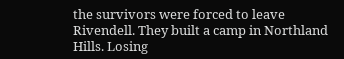the survivors were forced to leave Rivendell. They built a camp in Northland Hills. Losing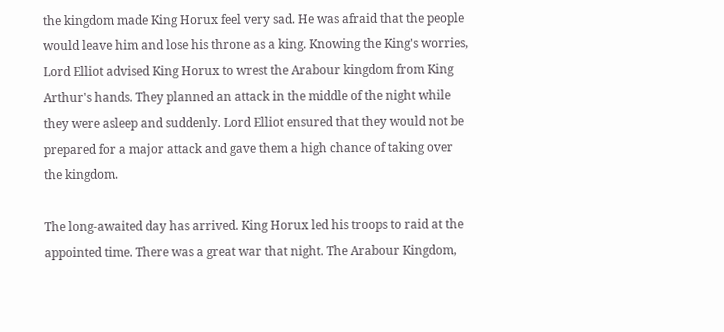the kingdom made King Horux feel very sad. He was afraid that the people would leave him and lose his throne as a king. Knowing the King's worries, Lord Elliot advised King Horux to wrest the Arabour kingdom from King Arthur's hands. They planned an attack in the middle of the night while they were asleep and suddenly. Lord Elliot ensured that they would not be prepared for a major attack and gave them a high chance of taking over the kingdom.

The long-awaited day has arrived. King Horux led his troops to raid at the appointed time. There was a great war that night. The Arabour Kingdom,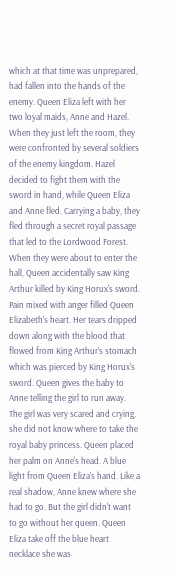which at that time was unprepared, had fallen into the hands of the enemy. Queen Eliza left with her two loyal maids, Anne and Hazel. When they just left the room, they were confronted by several soldiers of the enemy kingdom. Hazel decided to fight them with the sword in hand, while Queen Eliza and Anne fled. Carrying a baby, they fled through a secret royal passage that led to the Lordwood Forest. When they were about to enter the hall, Queen accidentally saw King Arthur killed by King Horux's sword. Pain mixed with anger filled Queen Elizabeth's heart. Her tears dripped down along with the blood that flowed from King Arthur's stomach which was pierced by King Horux's sword. Queen gives the baby to Anne telling the girl to run away. The girl was very scared and crying, she did not know where to take the royal baby princess. Queen placed her palm on Anne's head. A blue light from Queen Eliza's hand. Like a real shadow, Anne knew where she had to go. But the girl didn't want to go without her queen. Queen Eliza take off the blue heart necklace she was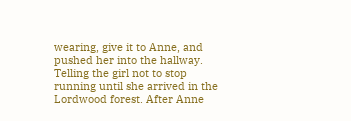wearing, give it to Anne, and pushed her into the hallway. Telling the girl not to stop running until she arrived in the Lordwood forest. After Anne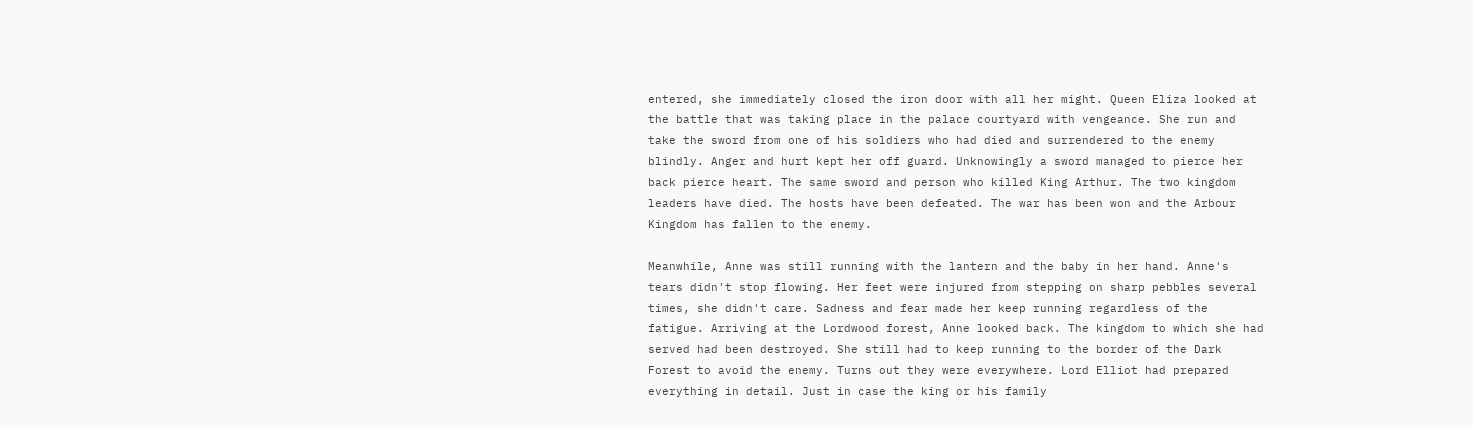entered, she immediately closed the iron door with all her might. Queen Eliza looked at the battle that was taking place in the palace courtyard with vengeance. She run and take the sword from one of his soldiers who had died and surrendered to the enemy blindly. Anger and hurt kept her off guard. Unknowingly a sword managed to pierce her back pierce heart. The same sword and person who killed King Arthur. The two kingdom leaders have died. The hosts have been defeated. The war has been won and the Arbour Kingdom has fallen to the enemy.

Meanwhile, Anne was still running with the lantern and the baby in her hand. Anne's tears didn't stop flowing. Her feet were injured from stepping on sharp pebbles several times, she didn't care. Sadness and fear made her keep running regardless of the fatigue. Arriving at the Lordwood forest, Anne looked back. The kingdom to which she had served had been destroyed. She still had to keep running to the border of the Dark Forest to avoid the enemy. Turns out they were everywhere. Lord Elliot had prepared everything in detail. Just in case the king or his family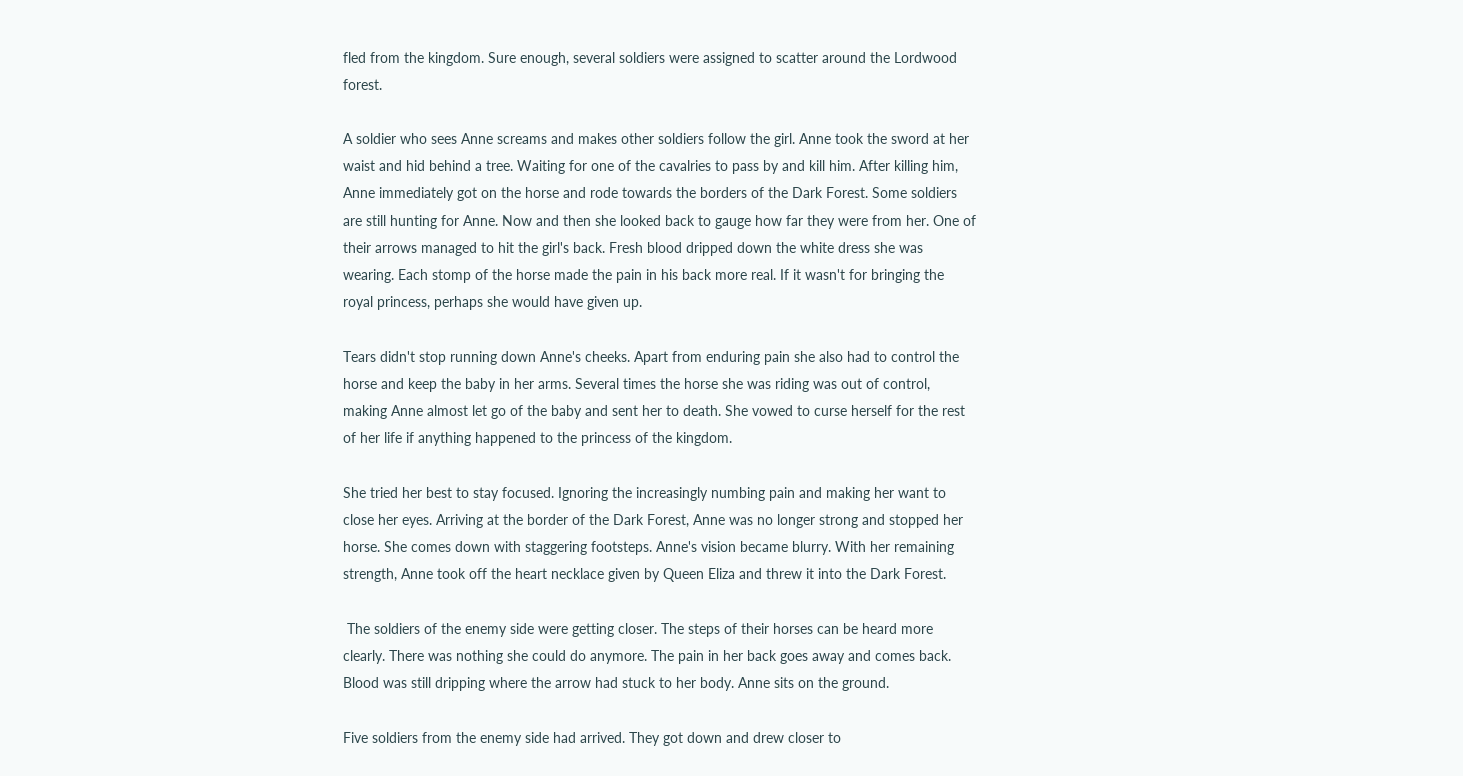fled from the kingdom. Sure enough, several soldiers were assigned to scatter around the Lordwood forest.

A soldier who sees Anne screams and makes other soldiers follow the girl. Anne took the sword at her waist and hid behind a tree. Waiting for one of the cavalries to pass by and kill him. After killing him, Anne immediately got on the horse and rode towards the borders of the Dark Forest. Some soldiers are still hunting for Anne. Now and then she looked back to gauge how far they were from her. One of their arrows managed to hit the girl's back. Fresh blood dripped down the white dress she was wearing. Each stomp of the horse made the pain in his back more real. If it wasn't for bringing the royal princess, perhaps she would have given up.

Tears didn't stop running down Anne's cheeks. Apart from enduring pain she also had to control the horse and keep the baby in her arms. Several times the horse she was riding was out of control, making Anne almost let go of the baby and sent her to death. She vowed to curse herself for the rest of her life if anything happened to the princess of the kingdom.

She tried her best to stay focused. Ignoring the increasingly numbing pain and making her want to close her eyes. Arriving at the border of the Dark Forest, Anne was no longer strong and stopped her horse. She comes down with staggering footsteps. Anne's vision became blurry. With her remaining strength, Anne took off the heart necklace given by Queen Eliza and threw it into the Dark Forest.

 The soldiers of the enemy side were getting closer. The steps of their horses can be heard more clearly. There was nothing she could do anymore. The pain in her back goes away and comes back. Blood was still dripping where the arrow had stuck to her body. Anne sits on the ground.

Five soldiers from the enemy side had arrived. They got down and drew closer to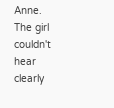Anne. The girl couldn't hear clearly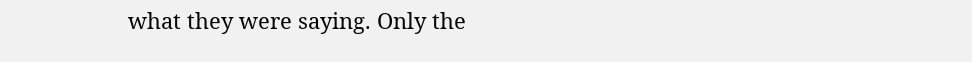what they were saying. Only the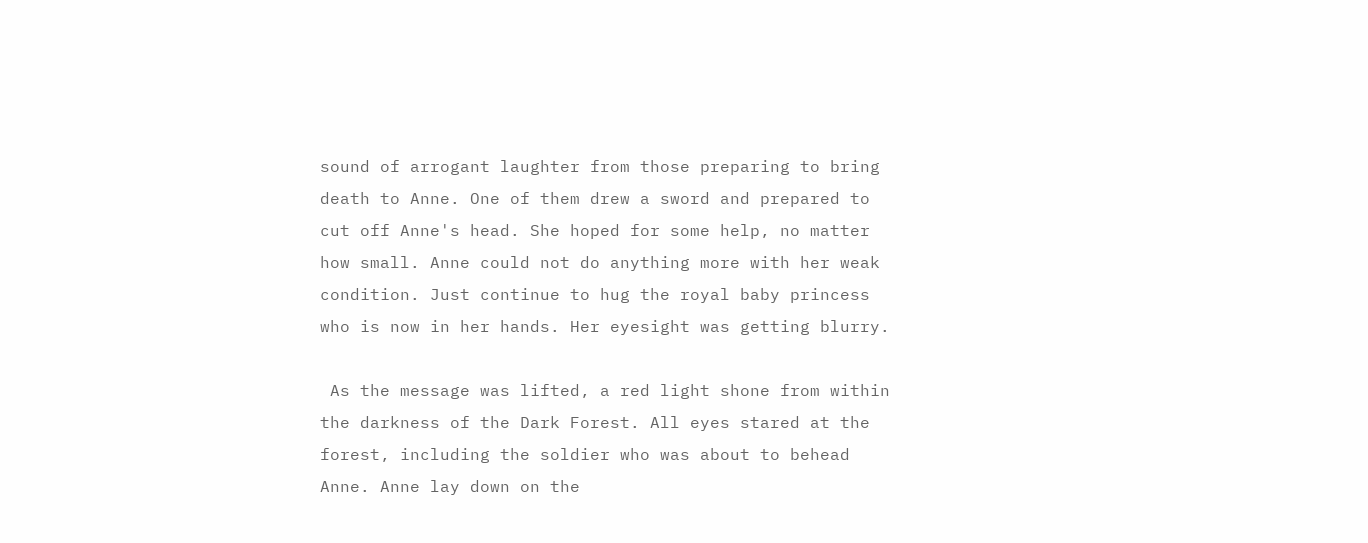sound of arrogant laughter from those preparing to bring death to Anne. One of them drew a sword and prepared to cut off Anne's head. She hoped for some help, no matter how small. Anne could not do anything more with her weak condition. Just continue to hug the royal baby princess who is now in her hands. Her eyesight was getting blurry.

 As the message was lifted, a red light shone from within the darkness of the Dark Forest. All eyes stared at the forest, including the soldier who was about to behead Anne. Anne lay down on the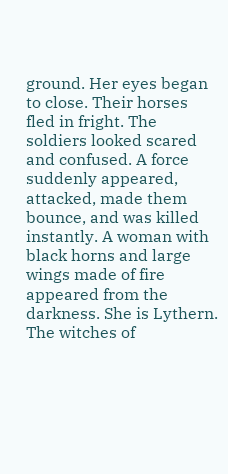ground. Her eyes began to close. Their horses fled in fright. The soldiers looked scared and confused. A force suddenly appeared, attacked, made them bounce, and was killed instantly. A woman with black horns and large wings made of fire appeared from the darkness. She is Lythern. The witches of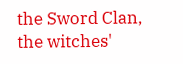the Sword Clan, the witches'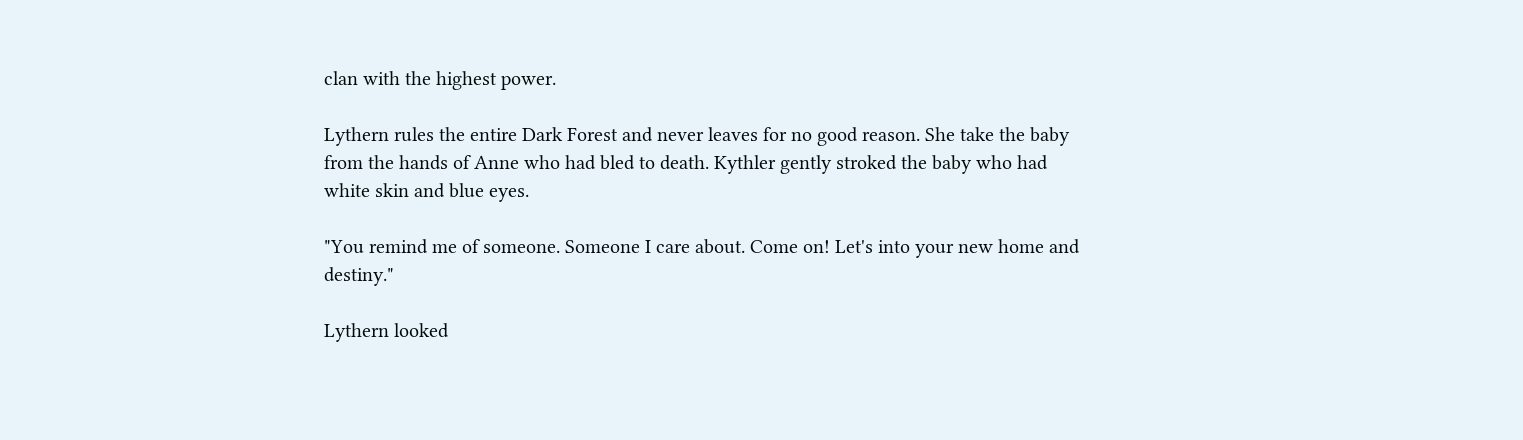clan with the highest power.

Lythern rules the entire Dark Forest and never leaves for no good reason. She take the baby from the hands of Anne who had bled to death. Kythler gently stroked the baby who had white skin and blue eyes.

"You remind me of someone. Someone I care about. Come on! Let's into your new home and destiny."

Lythern looked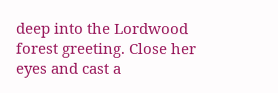deep into the Lordwood forest greeting. Close her eyes and cast a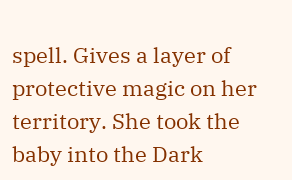spell. Gives a layer of protective magic on her territory. She took the baby into the Dark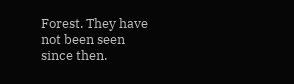Forest. They have not been seen since then.